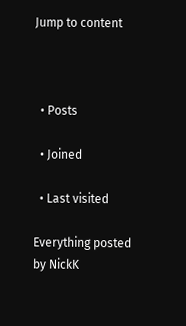Jump to content



  • Posts

  • Joined

  • Last visited

Everything posted by NickK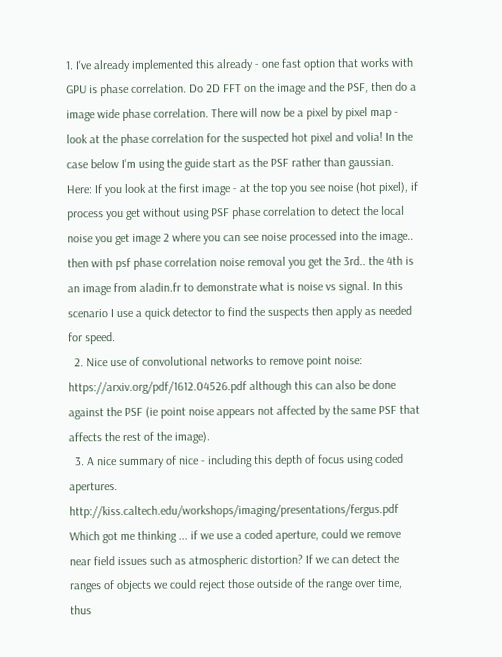1. I've already implemented this already - one fast option that works with GPU is phase correlation. Do 2D FFT on the image and the PSF, then do a image wide phase correlation. There will now be a pixel by pixel map - look at the phase correlation for the suspected hot pixel and volia! In the case below I'm using the guide start as the PSF rather than gaussian. Here: If you look at the first image - at the top you see noise (hot pixel), if process you get without using PSF phase correlation to detect the local noise you get image 2 where you can see noise processed into the image.. then with psf phase correlation noise removal you get the 3rd.. the 4th is an image from aladin.fr to demonstrate what is noise vs signal. In this scenario I use a quick detector to find the suspects then apply as needed for speed.
  2. Nice use of convolutional networks to remove point noise: https://arxiv.org/pdf/1612.04526.pdf although this can also be done against the PSF (ie point noise appears not affected by the same PSF that affects the rest of the image).
  3. A nice summary of nice - including this depth of focus using coded apertures. http://kiss.caltech.edu/workshops/imaging/presentations/fergus.pdf Which got me thinking ... if we use a coded aperture, could we remove near field issues such as atmospheric distortion? If we can detect the ranges of objects we could reject those outside of the range over time, thus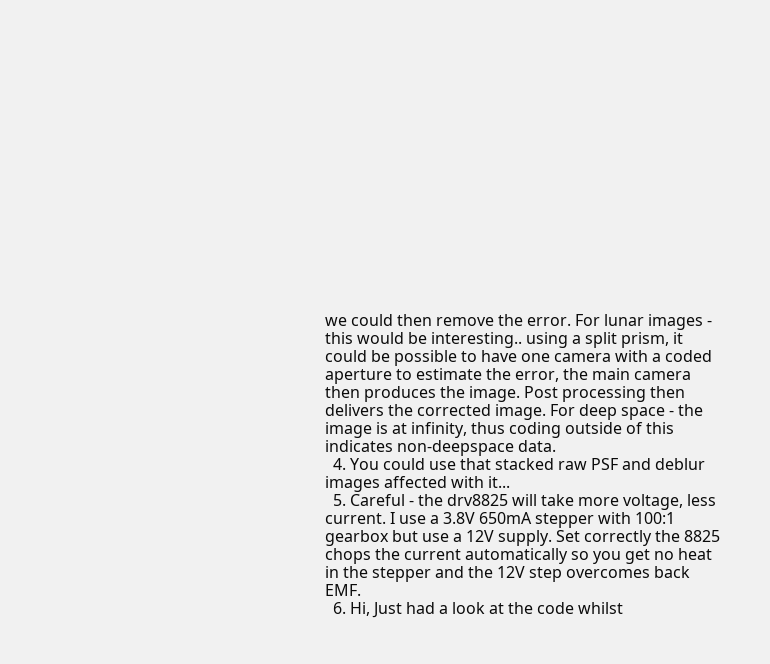we could then remove the error. For lunar images - this would be interesting.. using a split prism, it could be possible to have one camera with a coded aperture to estimate the error, the main camera then produces the image. Post processing then delivers the corrected image. For deep space - the image is at infinity, thus coding outside of this indicates non-deepspace data.
  4. You could use that stacked raw PSF and deblur images affected with it...
  5. Careful - the drv8825 will take more voltage, less current. I use a 3.8V 650mA stepper with 100:1 gearbox but use a 12V supply. Set correctly the 8825 chops the current automatically so you get no heat in the stepper and the 12V step overcomes back EMF.
  6. Hi, Just had a look at the code whilst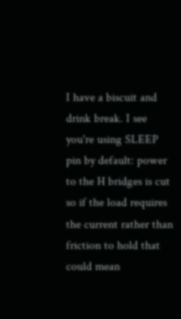I have a biscuit and drink break. I see you're using SLEEP pin by default: power to the H bridges is cut so if the load requires the current rather than friction to hold that could mean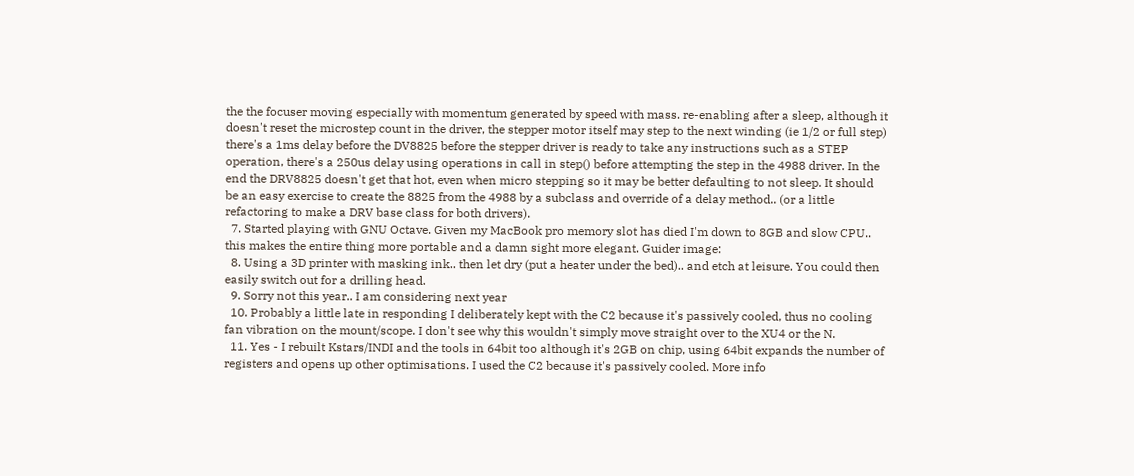the the focuser moving especially with momentum generated by speed with mass. re-enabling after a sleep, although it doesn't reset the microstep count in the driver, the stepper motor itself may step to the next winding (ie 1/2 or full step) there's a 1ms delay before the DV8825 before the stepper driver is ready to take any instructions such as a STEP operation, there's a 250us delay using operations in call in step() before attempting the step in the 4988 driver. In the end the DRV8825 doesn't get that hot, even when micro stepping so it may be better defaulting to not sleep. It should be an easy exercise to create the 8825 from the 4988 by a subclass and override of a delay method.. (or a little refactoring to make a DRV base class for both drivers).
  7. Started playing with GNU Octave. Given my MacBook pro memory slot has died I'm down to 8GB and slow CPU.. this makes the entire thing more portable and a damn sight more elegant. Guider image:
  8. Using a 3D printer with masking ink.. then let dry (put a heater under the bed).. and etch at leisure. You could then easily switch out for a drilling head.
  9. Sorry not this year.. I am considering next year
  10. Probably a little late in responding I deliberately kept with the C2 because it's passively cooled, thus no cooling fan vibration on the mount/scope. I don't see why this wouldn't simply move straight over to the XU4 or the N.
  11. Yes - I rebuilt Kstars/INDI and the tools in 64bit too although it's 2GB on chip, using 64bit expands the number of registers and opens up other optimisations. I used the C2 because it's passively cooled. More info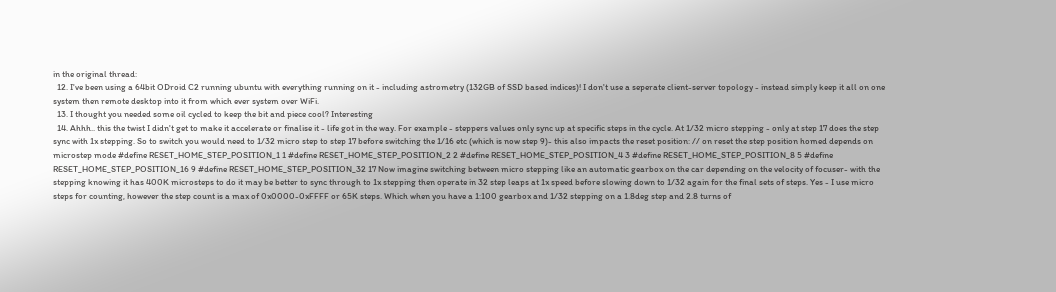in the original thread:
  12. I've been using a 64bit ODroid C2 running ubuntu with everything running on it - including astrometry (132GB of SSD based indices)! I don't use a seperate client-server topology - instead simply keep it all on one system then remote desktop into it from which ever system over WiFi.
  13. I thought you needed some oil cycled to keep the bit and piece cool? Interesting
  14. Ahhh.. this the twist I didn't get to make it accelerate or finalise it - life got in the way. For example - steppers values only sync up at specific steps in the cycle. At 1/32 micro stepping - only at step 17 does the step sync with 1x stepping. So to switch you would need to 1/32 micro step to step 17 before switching the 1/16 etc (which is now step 9)- this also impacts the reset position: // on reset the step position homed depends on microstep mode #define RESET_HOME_STEP_POSITION_1 1 #define RESET_HOME_STEP_POSITION_2 2 #define RESET_HOME_STEP_POSITION_4 3 #define RESET_HOME_STEP_POSITION_8 5 #define RESET_HOME_STEP_POSITION_16 9 #define RESET_HOME_STEP_POSITION_32 17 Now imagine switching between micro stepping like an automatic gearbox on the car depending on the velocity of focuser- with the stepping knowing it has 400K microsteps to do it may be better to sync through to 1x stepping then operate in 32 step leaps at 1x speed before slowing down to 1/32 again for the final sets of steps. Yes - I use micro steps for counting, however the step count is a max of 0x0000-0xFFFF or 65K steps. Which when you have a 1:100 gearbox and 1/32 stepping on a 1.8deg step and 2.8 turns of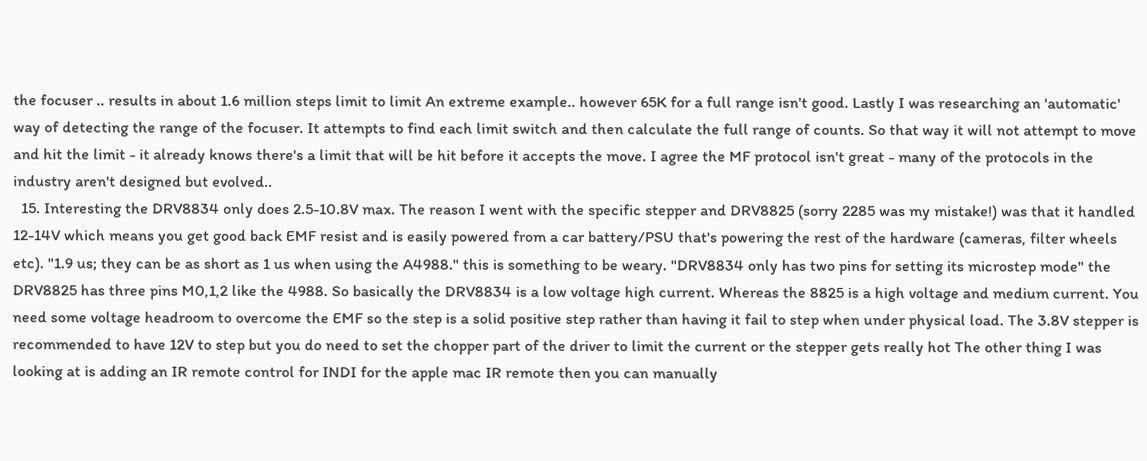the focuser .. results in about 1.6 million steps limit to limit An extreme example.. however 65K for a full range isn't good. Lastly I was researching an 'automatic' way of detecting the range of the focuser. It attempts to find each limit switch and then calculate the full range of counts. So that way it will not attempt to move and hit the limit - it already knows there's a limit that will be hit before it accepts the move. I agree the MF protocol isn't great - many of the protocols in the industry aren't designed but evolved..
  15. Interesting the DRV8834 only does 2.5-10.8V max. The reason I went with the specific stepper and DRV8825 (sorry 2285 was my mistake!) was that it handled 12-14V which means you get good back EMF resist and is easily powered from a car battery/PSU that's powering the rest of the hardware (cameras, filter wheels etc). "1.9 us; they can be as short as 1 us when using the A4988." this is something to be weary. "DRV8834 only has two pins for setting its microstep mode" the DRV8825 has three pins M0,1,2 like the 4988. So basically the DRV8834 is a low voltage high current. Whereas the 8825 is a high voltage and medium current. You need some voltage headroom to overcome the EMF so the step is a solid positive step rather than having it fail to step when under physical load. The 3.8V stepper is recommended to have 12V to step but you do need to set the chopper part of the driver to limit the current or the stepper gets really hot The other thing I was looking at is adding an IR remote control for INDI for the apple mac IR remote then you can manually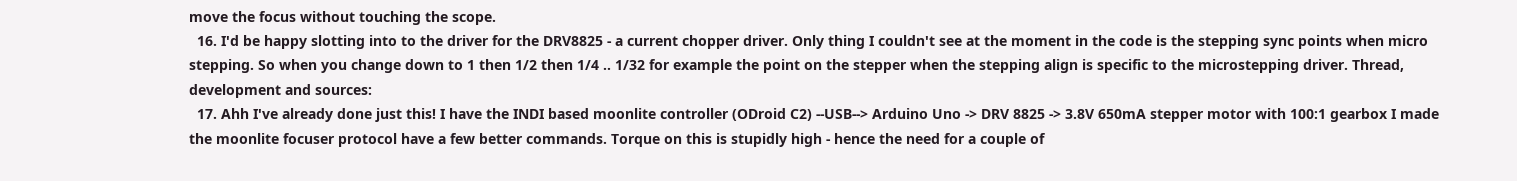move the focus without touching the scope.
  16. I'd be happy slotting into to the driver for the DRV8825 - a current chopper driver. Only thing I couldn't see at the moment in the code is the stepping sync points when micro stepping. So when you change down to 1 then 1/2 then 1/4 .. 1/32 for example the point on the stepper when the stepping align is specific to the microstepping driver. Thread, development and sources:
  17. Ahh I've already done just this! I have the INDI based moonlite controller (ODroid C2) --USB--> Arduino Uno -> DRV 8825 -> 3.8V 650mA stepper motor with 100:1 gearbox I made the moonlite focuser protocol have a few better commands. Torque on this is stupidly high - hence the need for a couple of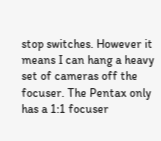stop switches. However it means I can hang a heavy set of cameras off the focuser. The Pentax only has a 1:1 focuser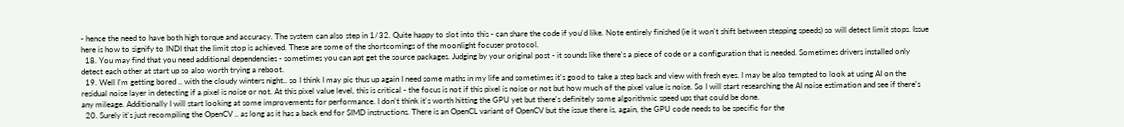- hence the need to have both high torque and accuracy. The system can also step in 1/32. Quite happy to slot into this - can share the code if you'd like. Note entirely finished (ie it won't shift between stepping speeds) so will detect limit stops. Issue here is how to signify to INDI that the limit stop is achieved. These are some of the shortcomings of the moonlight focuser protocol.
  18. You may find that you need additional dependencies - sometimes you can apt get the source packages. Judging by your original post - it sounds like there's a piece of code or a configuration that is needed. Sometimes drivers installed only detect each other at start up so also worth trying a reboot.
  19. Well I'm getting bored .. with the cloudy winters night.. so I think I may pic thus up again I need some maths in my life and sometimes it's good to take a step back and view with fresh eyes. I may be also tempted to look at using AI on the residual noise layer in detecting if a pixel is noise or not. At this pixel value level, this is critical - the focus is not if this pixel is noise or not but how much of the pixel value is noise. So I will start researching the AI noise estimation and see if there's any mileage. Additionally I will start looking at some improvements for performance. I don't think it's worth hitting the GPU yet but there's definitely some algorithmic speed ups that could be done.
  20. Surely it's just recompiling the OpenCV .. as long as it has a back end for SIMD instructions. There is an OpenCL variant of OpenCV but the issue there is, again, the GPU code needs to be specific for the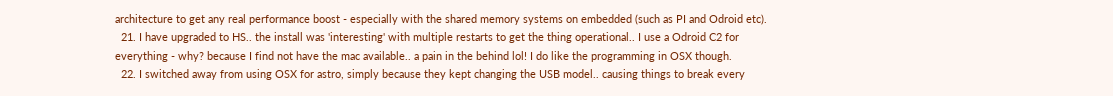architecture to get any real performance boost - especially with the shared memory systems on embedded (such as PI and Odroid etc).
  21. I have upgraded to HS.. the install was 'interesting' with multiple restarts to get the thing operational.. I use a Odroid C2 for everything - why? because I find not have the mac available.. a pain in the behind lol! I do like the programming in OSX though.
  22. I switched away from using OSX for astro, simply because they kept changing the USB model.. causing things to break every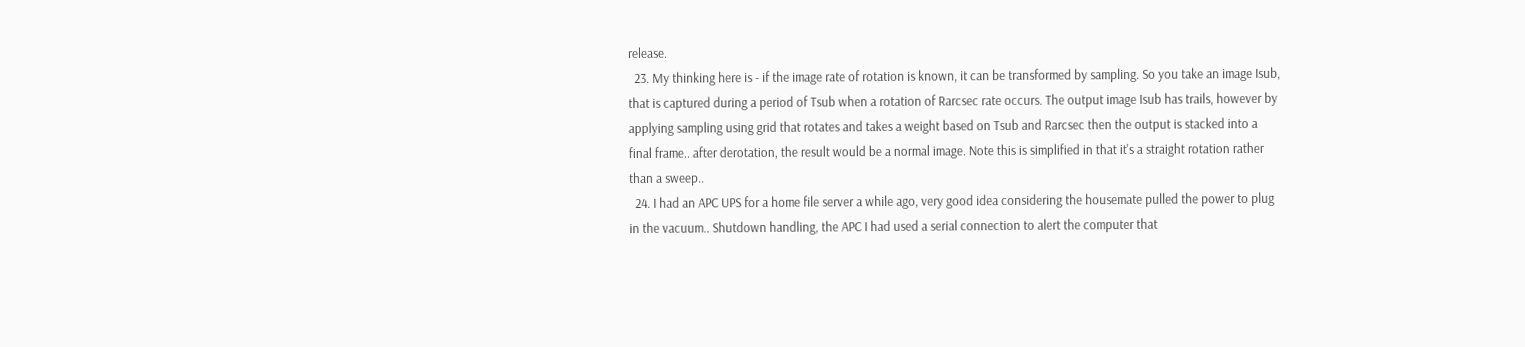release.
  23. My thinking here is - if the image rate of rotation is known, it can be transformed by sampling. So you take an image Isub, that is captured during a period of Tsub when a rotation of Rarcsec rate occurs. The output image Isub has trails, however by applying sampling using grid that rotates and takes a weight based on Tsub and Rarcsec then the output is stacked into a final frame.. after derotation, the result would be a normal image. Note this is simplified in that it's a straight rotation rather than a sweep..
  24. I had an APC UPS for a home file server a while ago, very good idea considering the housemate pulled the power to plug in the vacuum.. Shutdown handling, the APC I had used a serial connection to alert the computer that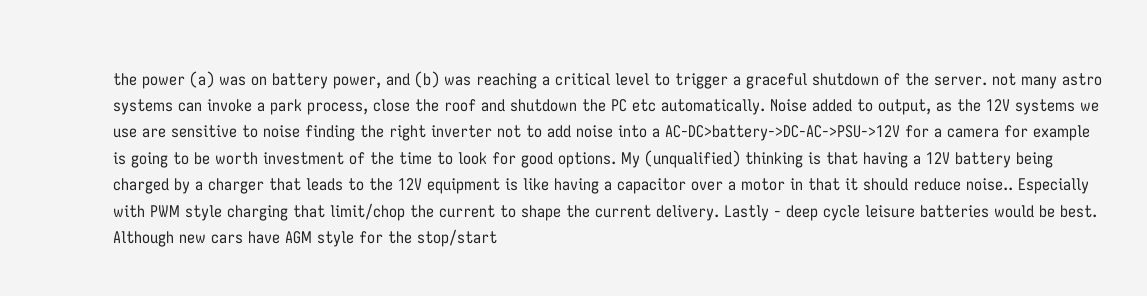the power (a) was on battery power, and (b) was reaching a critical level to trigger a graceful shutdown of the server. not many astro systems can invoke a park process, close the roof and shutdown the PC etc automatically. Noise added to output, as the 12V systems we use are sensitive to noise finding the right inverter not to add noise into a AC-DC>battery->DC-AC->PSU->12V for a camera for example is going to be worth investment of the time to look for good options. My (unqualified) thinking is that having a 12V battery being charged by a charger that leads to the 12V equipment is like having a capacitor over a motor in that it should reduce noise.. Especially with PWM style charging that limit/chop the current to shape the current delivery. Lastly - deep cycle leisure batteries would be best. Although new cars have AGM style for the stop/start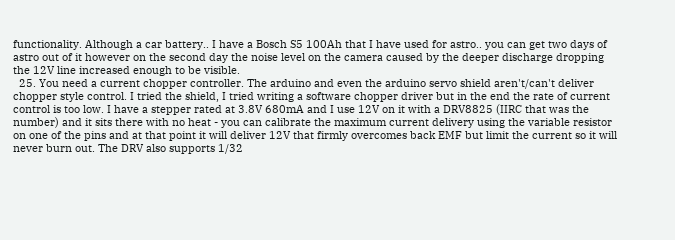functionality. Although a car battery.. I have a Bosch S5 100Ah that I have used for astro.. you can get two days of astro out of it however on the second day the noise level on the camera caused by the deeper discharge dropping the 12V line increased enough to be visible.
  25. You need a current chopper controller. The arduino and even the arduino servo shield aren't/can't deliver chopper style control. I tried the shield, I tried writing a software chopper driver but in the end the rate of current control is too low. I have a stepper rated at 3.8V 680mA and I use 12V on it with a DRV8825 (IIRC that was the number) and it sits there with no heat - you can calibrate the maximum current delivery using the variable resistor on one of the pins and at that point it will deliver 12V that firmly overcomes back EMF but limit the current so it will never burn out. The DRV also supports 1/32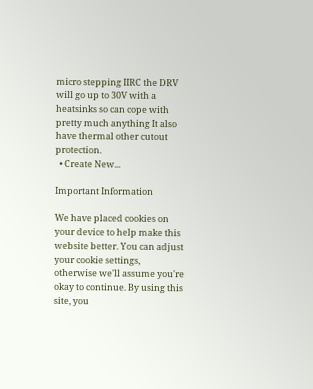micro stepping IIRC the DRV will go up to 30V with a heatsinks so can cope with pretty much anything It also have thermal other cutout protection.
  • Create New...

Important Information

We have placed cookies on your device to help make this website better. You can adjust your cookie settings, otherwise we'll assume you're okay to continue. By using this site, you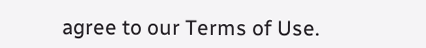agree to our Terms of Use.